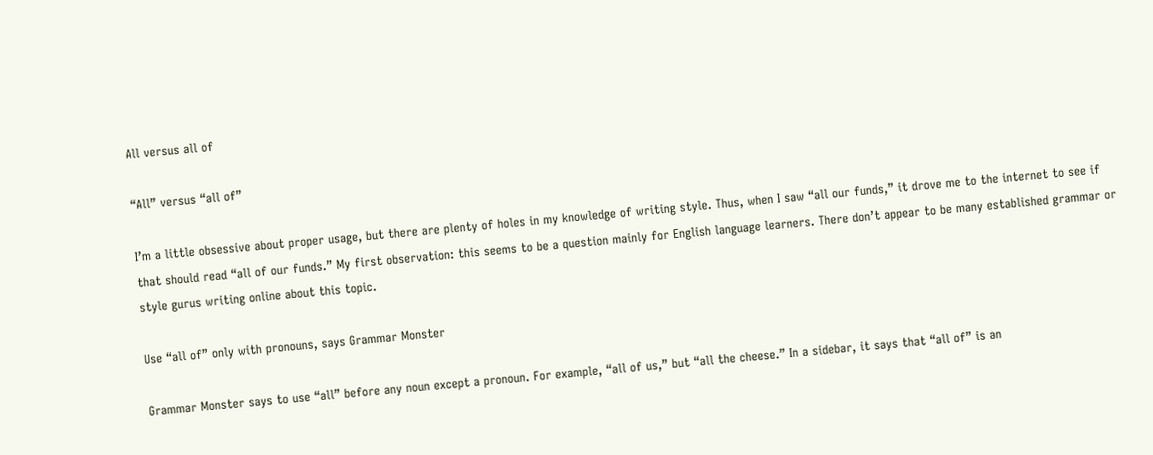All versus all of

“All” versus “all of”

I’m a little obsessive about proper usage, but there are plenty of holes in my knowledge of writing style. Thus, when I saw “all our funds,” it drove me to the internet to see if that should read “all of our funds.” My first observation: this seems to be a question mainly for English language learners. There don’t appear to be many established grammar or style gurus writing online about this topic.

Use “all of” only with pronouns, says Grammar Monster

Grammar Monster says to use “all” before any noun except a pronoun. For example, “all of us,” but “all the cheese.” In a sidebar, it says that “all of” is an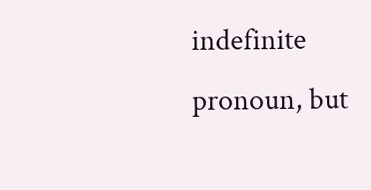indefinite pronoun, but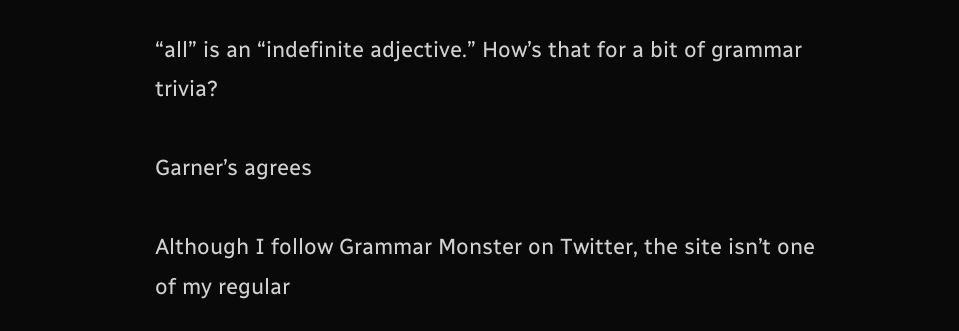“all” is an “indefinite adjective.” How’s that for a bit of grammar trivia?

Garner’s agrees

Although I follow Grammar Monster on Twitter, the site isn’t one of my regular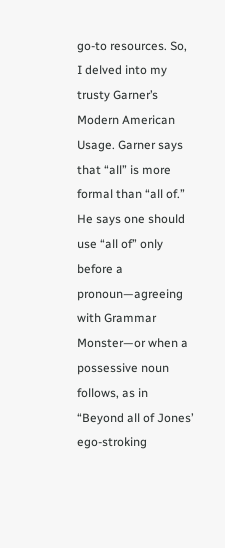go-to resources. So, I delved into my trusty Garner’s Modern American Usage. Garner says that “all” is more formal than “all of.” He says one should use “all of” only before a pronoun—agreeing with Grammar Monster—or when a possessive noun follows, as in “Beyond all of Jones’ ego-stroking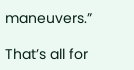maneuvers.”

That’s all for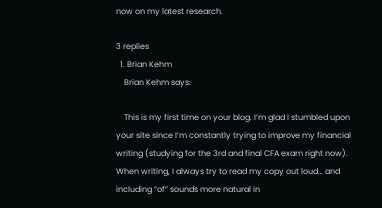now on my latest research.

3 replies
  1. Brian Kehm
    Brian Kehm says:

    This is my first time on your blog. I’m glad I stumbled upon your site since I’m constantly trying to improve my financial writing (studying for the 3rd and final CFA exam right now). When writing, I always try to read my copy out loud… and including “of” sounds more natural in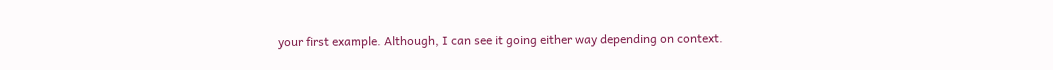your first example. Although, I can see it going either way depending on context.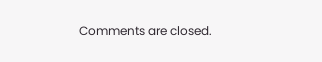Comments are closed.